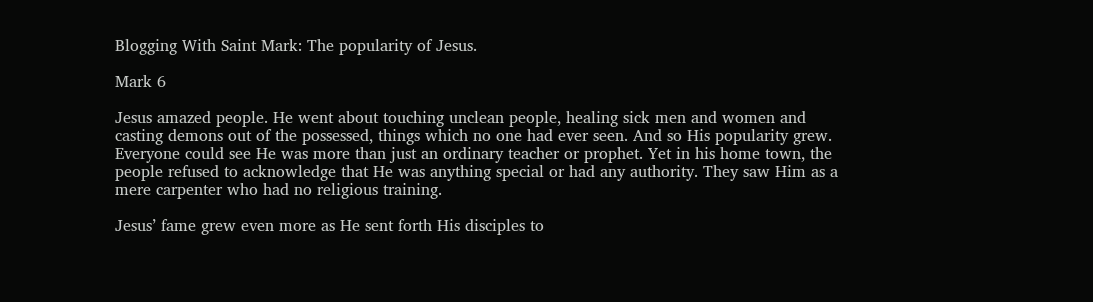Blogging With Saint Mark: The popularity of Jesus.

Mark 6

Jesus amazed people. He went about touching unclean people, healing sick men and women and casting demons out of the possessed, things which no one had ever seen. And so His popularity grew. Everyone could see He was more than just an ordinary teacher or prophet. Yet in his home town, the people refused to acknowledge that He was anything special or had any authority. They saw Him as a mere carpenter who had no religious training.

Jesus’ fame grew even more as He sent forth His disciples to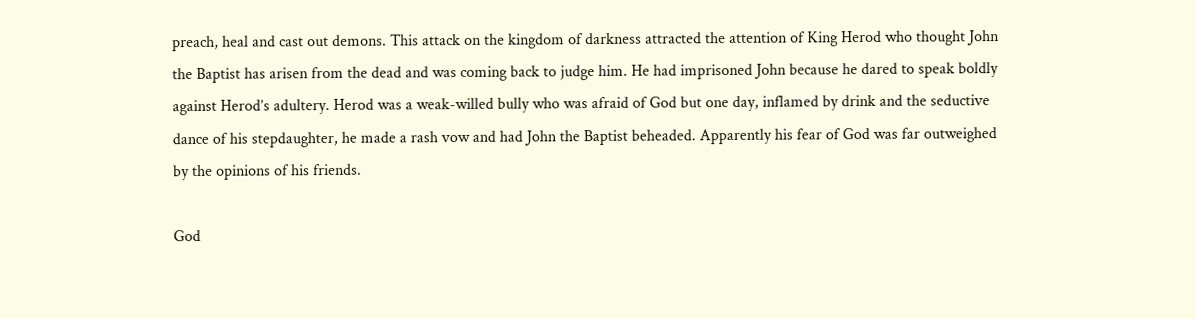preach, heal and cast out demons. This attack on the kingdom of darkness attracted the attention of King Herod who thought John the Baptist has arisen from the dead and was coming back to judge him. He had imprisoned John because he dared to speak boldly against Herod’s adultery. Herod was a weak-willed bully who was afraid of God but one day, inflamed by drink and the seductive dance of his stepdaughter, he made a rash vow and had John the Baptist beheaded. Apparently his fear of God was far outweighed by the opinions of his friends.

God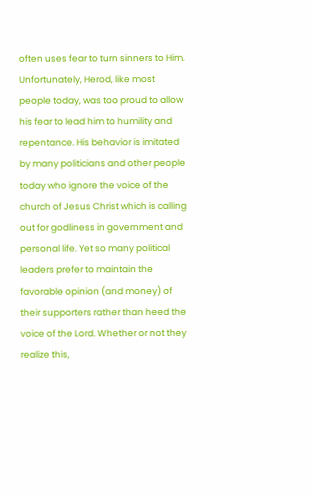often uses fear to turn sinners to Him. Unfortunately, Herod, like most people today, was too proud to allow his fear to lead him to humility and repentance. His behavior is imitated by many politicians and other people today who ignore the voice of the church of Jesus Christ which is calling out for godliness in government and personal life. Yet so many political leaders prefer to maintain the favorable opinion (and money) of their supporters rather than heed the voice of the Lord. Whether or not they realize this,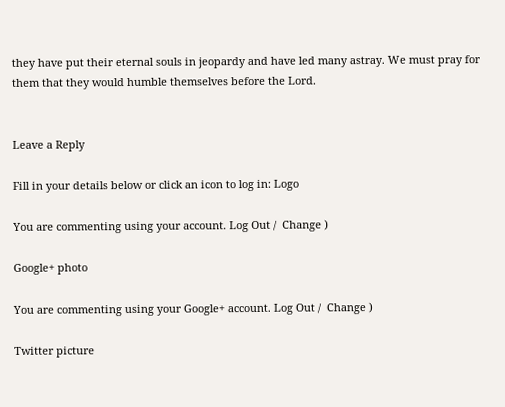they have put their eternal souls in jeopardy and have led many astray. We must pray for them that they would humble themselves before the Lord.


Leave a Reply

Fill in your details below or click an icon to log in: Logo

You are commenting using your account. Log Out /  Change )

Google+ photo

You are commenting using your Google+ account. Log Out /  Change )

Twitter picture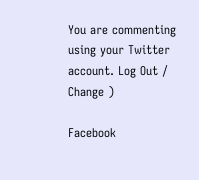You are commenting using your Twitter account. Log Out /  Change )

Facebook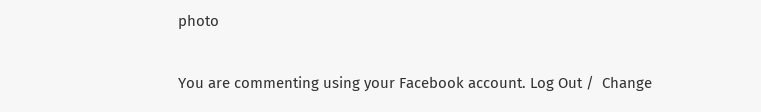photo

You are commenting using your Facebook account. Log Out /  Change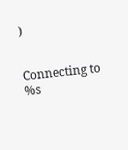)


Connecting to %s